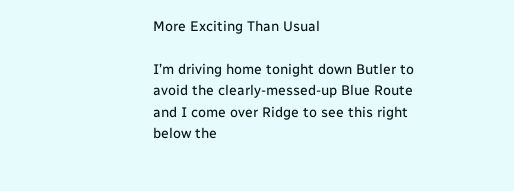More Exciting Than Usual

I’m driving home tonight down Butler to avoid the clearly-messed-up Blue Route and I come over Ridge to see this right below the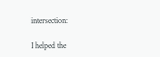intersection:

I helped the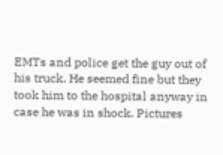EMTs and police get the guy out of his truck. He seemed fine but they took him to the hospital anyway in case he was in shock. Pictures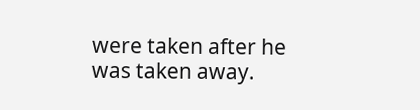were taken after he was taken away.